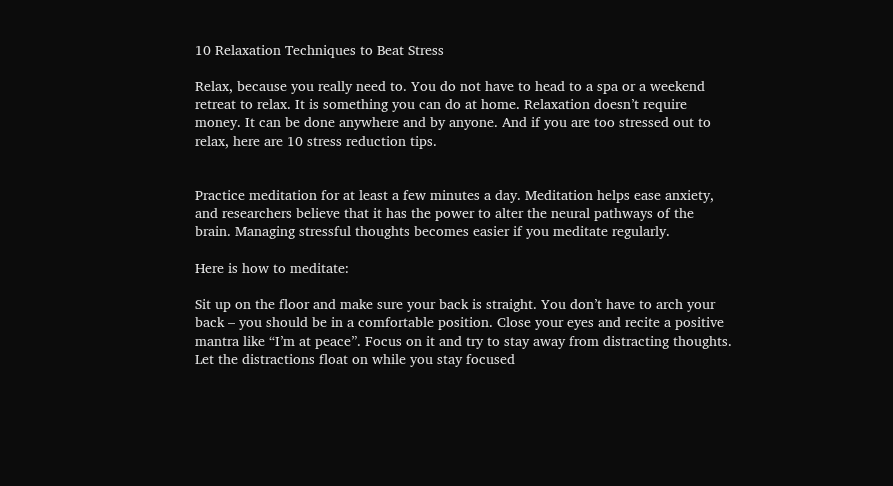10 Relaxation Techniques to Beat Stress

Relax, because you really need to. You do not have to head to a spa or a weekend retreat to relax. It is something you can do at home. Relaxation doesn’t require money. It can be done anywhere and by anyone. And if you are too stressed out to relax, here are 10 stress reduction tips.


Practice meditation for at least a few minutes a day. Meditation helps ease anxiety, and researchers believe that it has the power to alter the neural pathways of the brain. Managing stressful thoughts becomes easier if you meditate regularly.

Here is how to meditate:

Sit up on the floor and make sure your back is straight. You don’t have to arch your back – you should be in a comfortable position. Close your eyes and recite a positive mantra like “I’m at peace”. Focus on it and try to stay away from distracting thoughts. Let the distractions float on while you stay focused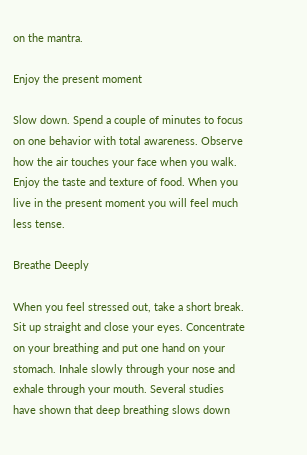on the mantra.

Enjoy the present moment

Slow down. Spend a couple of minutes to focus on one behavior with total awareness. Observe how the air touches your face when you walk. Enjoy the taste and texture of food. When you live in the present moment you will feel much less tense.

Breathe Deeply

When you feel stressed out, take a short break. Sit up straight and close your eyes. Concentrate on your breathing and put one hand on your stomach. Inhale slowly through your nose and exhale through your mouth. Several studies have shown that deep breathing slows down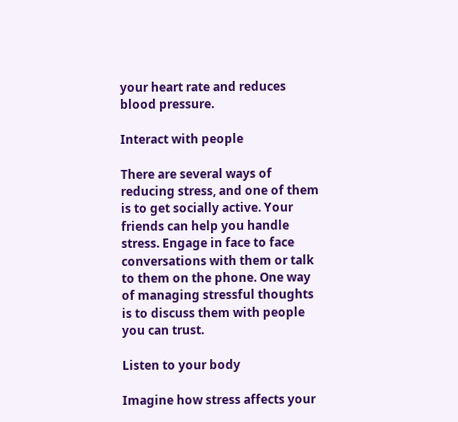your heart rate and reduces blood pressure.

Interact with people

There are several ways of reducing stress, and one of them is to get socially active. Your friends can help you handle stress. Engage in face to face conversations with them or talk to them on the phone. One way of managing stressful thoughts is to discuss them with people you can trust.

Listen to your body

Imagine how stress affects your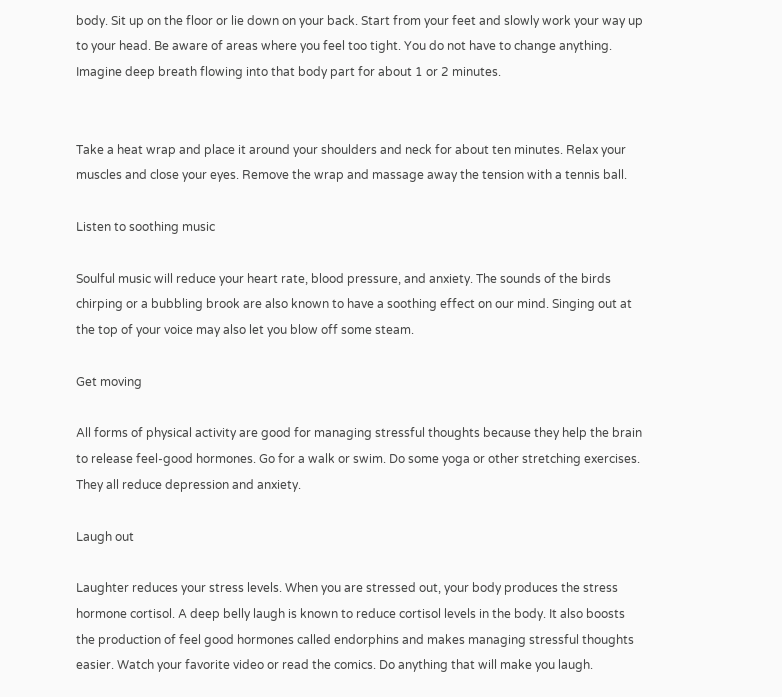body. Sit up on the floor or lie down on your back. Start from your feet and slowly work your way up to your head. Be aware of areas where you feel too tight. You do not have to change anything. Imagine deep breath flowing into that body part for about 1 or 2 minutes.


Take a heat wrap and place it around your shoulders and neck for about ten minutes. Relax your muscles and close your eyes. Remove the wrap and massage away the tension with a tennis ball.

Listen to soothing music

Soulful music will reduce your heart rate, blood pressure, and anxiety. The sounds of the birds chirping or a bubbling brook are also known to have a soothing effect on our mind. Singing out at the top of your voice may also let you blow off some steam.

Get moving

All forms of physical activity are good for managing stressful thoughts because they help the brain to release feel-good hormones. Go for a walk or swim. Do some yoga or other stretching exercises. They all reduce depression and anxiety.

Laugh out

Laughter reduces your stress levels. When you are stressed out, your body produces the stress hormone cortisol. A deep belly laugh is known to reduce cortisol levels in the body. It also boosts the production of feel good hormones called endorphins and makes managing stressful thoughts easier. Watch your favorite video or read the comics. Do anything that will make you laugh.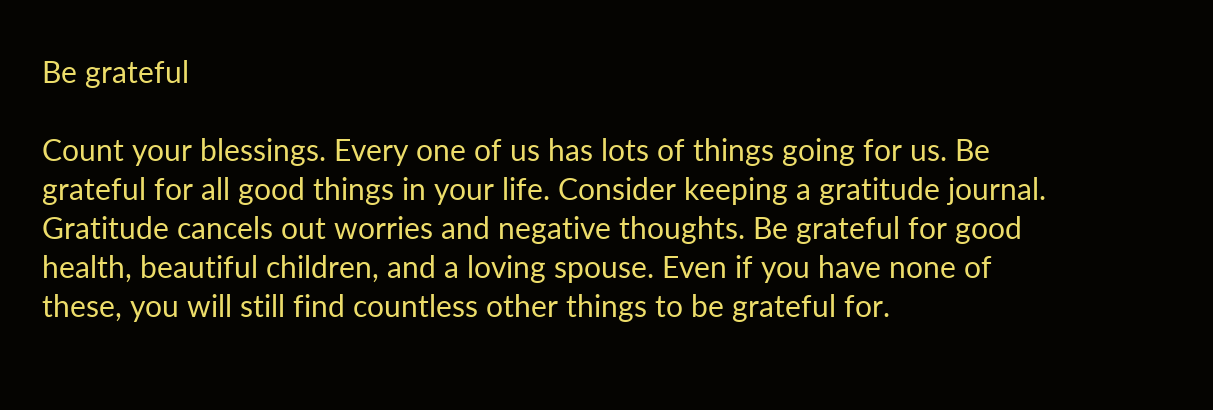Be grateful

Count your blessings. Every one of us has lots of things going for us. Be grateful for all good things in your life. Consider keeping a gratitude journal. Gratitude cancels out worries and negative thoughts. Be grateful for good health, beautiful children, and a loving spouse. Even if you have none of these, you will still find countless other things to be grateful for.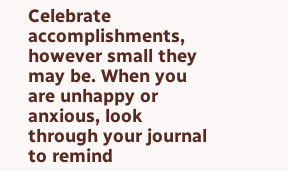Celebrate accomplishments, however small they may be. When you are unhappy or anxious, look through your journal to remind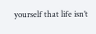yourself that life isn’t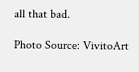all that bad.

Photo Source: VivitoArt